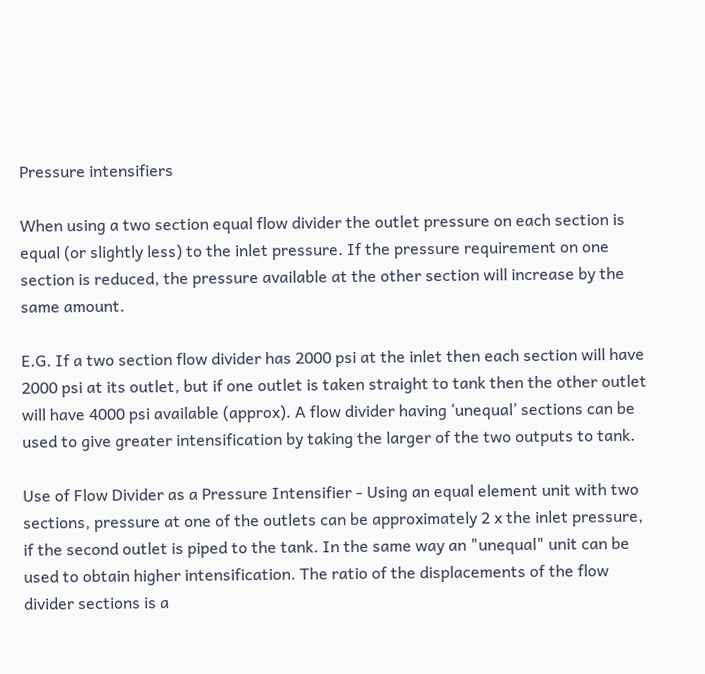Pressure intensifiers

When using a two section equal flow divider the outlet pressure on each section is equal (or slightly less) to the inlet pressure. If the pressure requirement on one section is reduced, the pressure available at the other section will increase by the same amount.

E.G. If a two section flow divider has 2000 psi at the inlet then each section will have 2000 psi at its outlet, but if one outlet is taken straight to tank then the other outlet will have 4000 psi available (approx). A flow divider having ‘unequal’ sections can be used to give greater intensification by taking the larger of the two outputs to tank.

Use of Flow Divider as a Pressure Intensifier - Using an equal element unit with two sections, pressure at one of the outlets can be approximately 2 x the inlet pressure, if the second outlet is piped to the tank. In the same way an "unequal" unit can be used to obtain higher intensification. The ratio of the displacements of the flow divider sections is a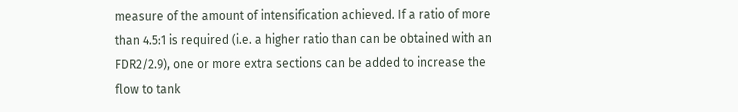measure of the amount of intensification achieved. If a ratio of more than 4.5:1 is required (i.e. a higher ratio than can be obtained with an FDR2/2.9), one or more extra sections can be added to increase the flow to tank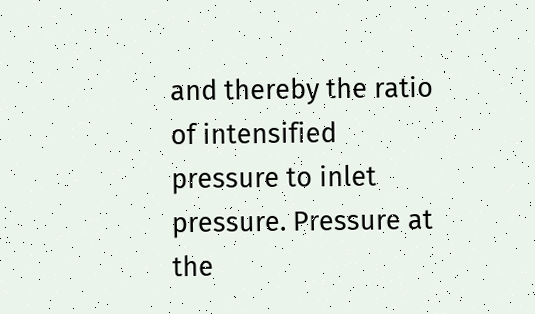and thereby the ratio of intensified pressure to inlet pressure. Pressure at the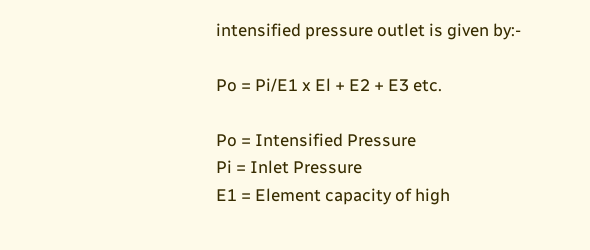intensified pressure outlet is given by:-

Po = Pi/E1 x El + E2 + E3 etc.

Po = Intensified Pressure
Pi = Inlet Pressure
E1 = Element capacity of high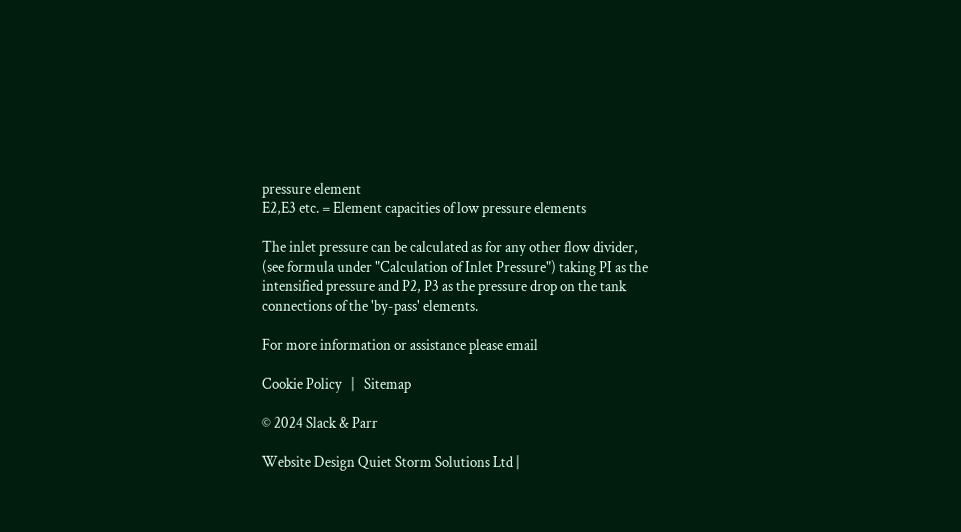pressure element
E2,E3 etc. = Element capacities of low pressure elements

The inlet pressure can be calculated as for any other flow divider, (see formula under "Calculation of Inlet Pressure") taking PI as the intensified pressure and P2, P3 as the pressure drop on the tank connections of the 'by-pass' elements.

For more information or assistance please email

Cookie Policy   |   Sitemap

© 2024 Slack & Parr

Website Design Quiet Storm Solutions Ltd |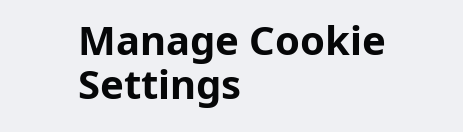Manage Cookie Settings